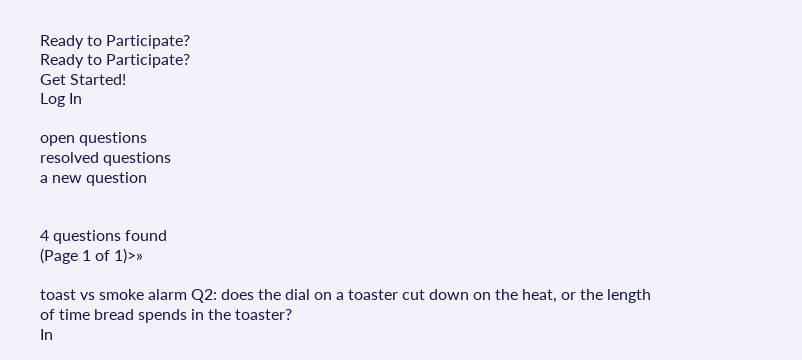Ready to Participate?
Ready to Participate?
Get Started!
Log In

open questions
resolved questions
a new question


4 questions found
(Page 1 of 1)>»

toast vs smoke alarm Q2: does the dial on a toaster cut down on the heat, or the length of time bread spends in the toaster?
In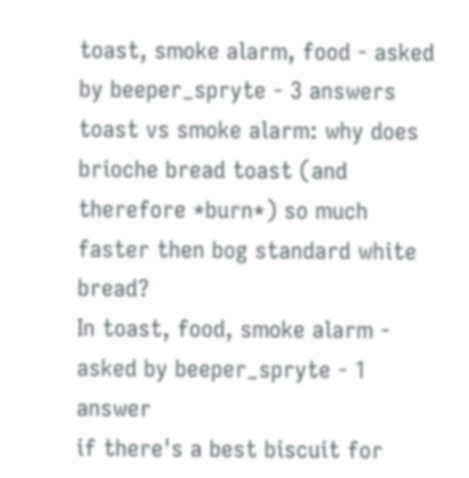toast, smoke alarm, food - asked by beeper_spryte - 3 answers
toast vs smoke alarm: why does brioche bread toast (and therefore *burn*) so much faster then bog standard white bread?
In toast, food, smoke alarm - asked by beeper_spryte - 1 answer
if there's a best biscuit for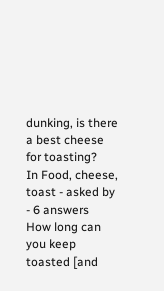dunking, is there a best cheese for toasting?
In Food, cheese, toast - asked by - 6 answers
How long can you keep toasted [and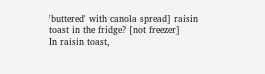'buttered' with canola spread] raisin toast in the fridge? [not freezer]
In raisin toast,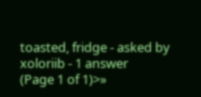toasted, fridge - asked by xoloriib - 1 answer
(Page 1 of 1)>»